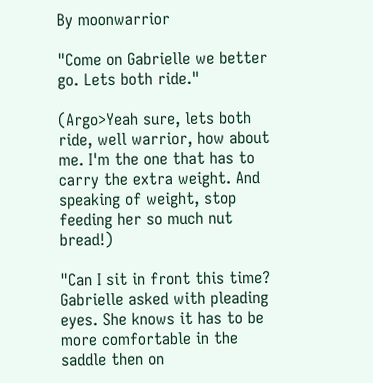By moonwarrior

"Come on Gabrielle we better go. Lets both ride."

(Argo>Yeah sure, lets both ride, well warrior, how about me. I'm the one that has to carry the extra weight. And speaking of weight, stop feeding her so much nut bread!)

"Can I sit in front this time? Gabrielle asked with pleading eyes. She knows it has to be more comfortable in the saddle then on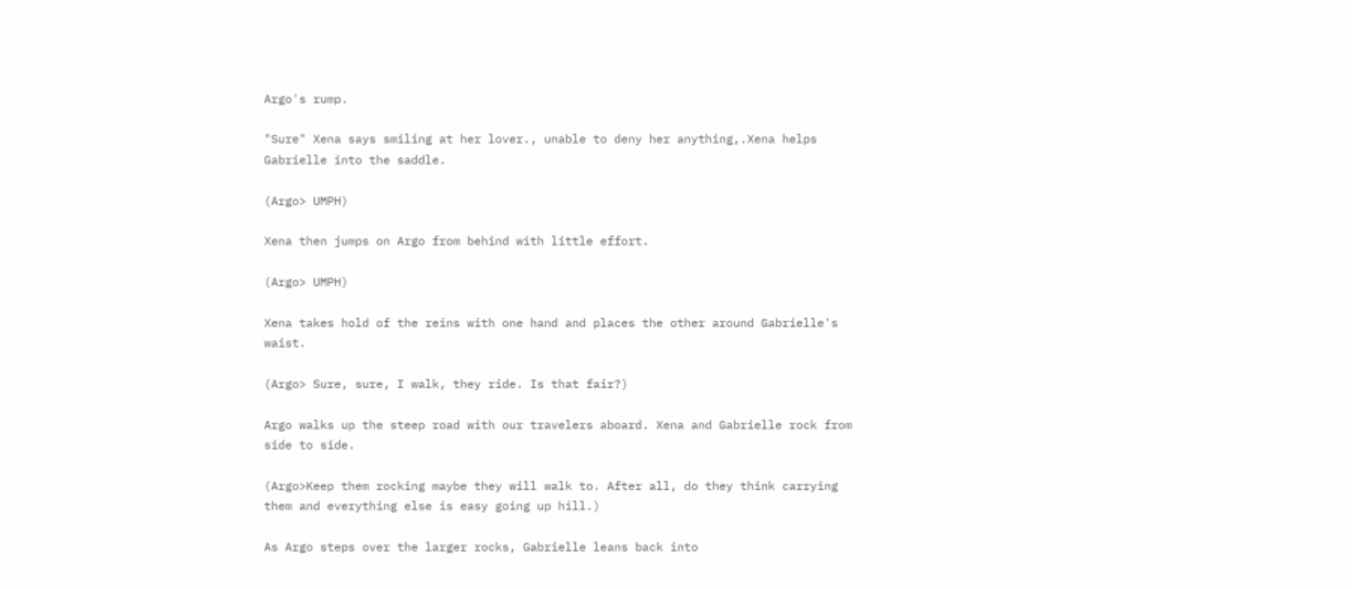Argo's rump.

"Sure" Xena says smiling at her lover., unable to deny her anything,.Xena helps Gabrielle into the saddle.

(Argo> UMPH)

Xena then jumps on Argo from behind with little effort.

(Argo> UMPH)

Xena takes hold of the reins with one hand and places the other around Gabrielle's waist.

(Argo> Sure, sure, I walk, they ride. Is that fair?)

Argo walks up the steep road with our travelers aboard. Xena and Gabrielle rock from side to side.

(Argo>Keep them rocking maybe they will walk to. After all, do they think carrying them and everything else is easy going up hill.)

As Argo steps over the larger rocks, Gabrielle leans back into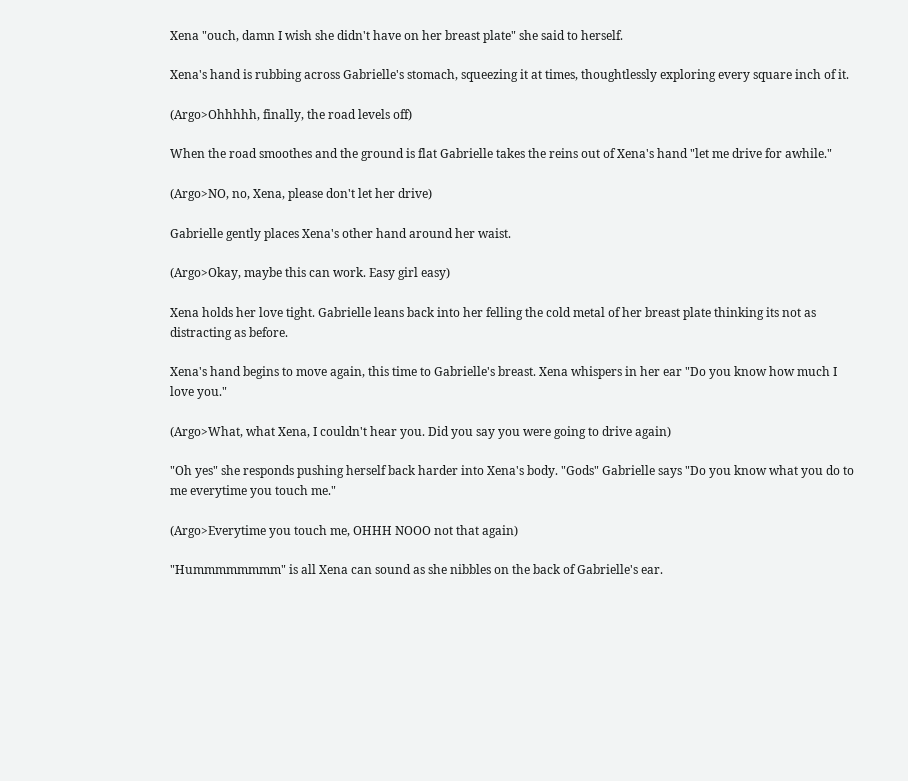Xena "ouch, damn I wish she didn't have on her breast plate" she said to herself.

Xena's hand is rubbing across Gabrielle's stomach, squeezing it at times, thoughtlessly exploring every square inch of it.

(Argo>Ohhhhh, finally, the road levels off)

When the road smoothes and the ground is flat Gabrielle takes the reins out of Xena's hand "let me drive for awhile."

(Argo>NO, no, Xena, please don't let her drive)

Gabrielle gently places Xena's other hand around her waist.

(Argo>Okay, maybe this can work. Easy girl easy)

Xena holds her love tight. Gabrielle leans back into her felling the cold metal of her breast plate thinking its not as distracting as before.

Xena's hand begins to move again, this time to Gabrielle's breast. Xena whispers in her ear "Do you know how much I love you."

(Argo>What, what Xena, I couldn't hear you. Did you say you were going to drive again)

"Oh yes" she responds pushing herself back harder into Xena's body. "Gods" Gabrielle says "Do you know what you do to me everytime you touch me."

(Argo>Everytime you touch me, OHHH NOOO not that again)

"Hummmmmmmm" is all Xena can sound as she nibbles on the back of Gabrielle's ear.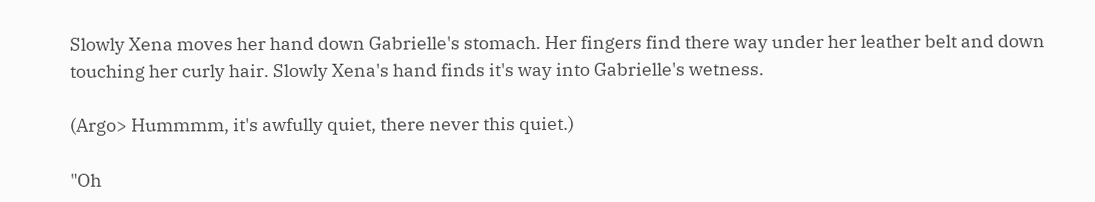Slowly Xena moves her hand down Gabrielle's stomach. Her fingers find there way under her leather belt and down touching her curly hair. Slowly Xena's hand finds it's way into Gabrielle's wetness.

(Argo> Hummmm, it's awfully quiet, there never this quiet.)

"Oh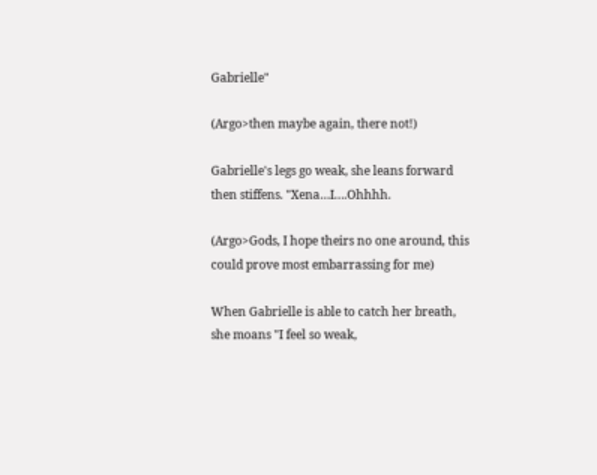Gabrielle"

(Argo>then maybe again, there not!)

Gabrielle's legs go weak, she leans forward then stiffens. "Xena…I….Ohhhh.

(Argo>Gods, I hope theirs no one around, this could prove most embarrassing for me)

When Gabrielle is able to catch her breath, she moans "I feel so weak,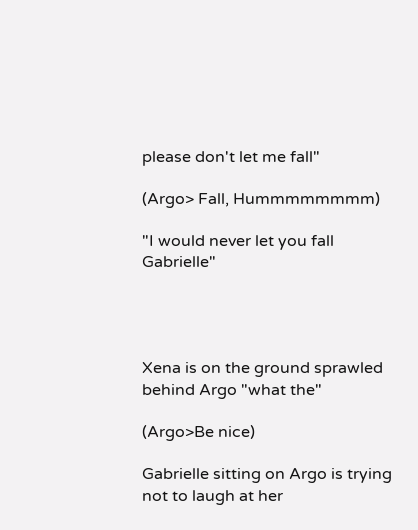please don't let me fall"

(Argo> Fall, Hummmmmmmm)

"I would never let you fall Gabrielle"




Xena is on the ground sprawled behind Argo "what the"

(Argo>Be nice)

Gabrielle sitting on Argo is trying not to laugh at her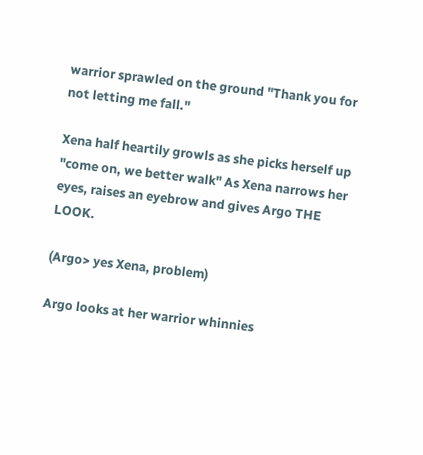warrior sprawled on the ground "Thank you for not letting me fall."

Xena half heartily growls as she picks herself up "come on, we better walk" As Xena narrows her eyes, raises an eyebrow and gives Argo THE LOOK.

(Argo> yes Xena, problem)

Argo looks at her warrior whinnies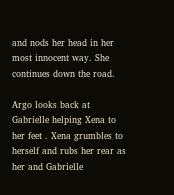and nods her head in her most innocent way. She continues down the road.

Argo looks back at Gabrielle helping Xena to her feet . Xena grumbles to herself and rubs her rear as her and Gabrielle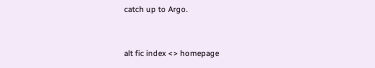catch up to Argo.


alt fic index <> homepage